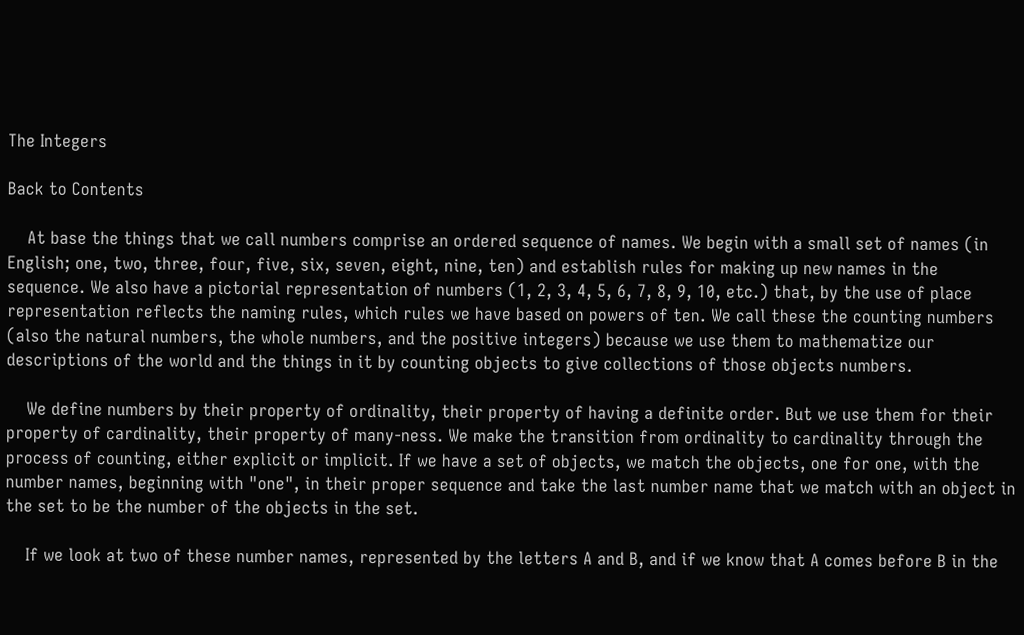The Integers

Back to Contents

    At base the things that we call numbers comprise an ordered sequence of names. We begin with a small set of names (in English; one, two, three, four, five, six, seven, eight, nine, ten) and establish rules for making up new names in the sequence. We also have a pictorial representation of numbers (1, 2, 3, 4, 5, 6, 7, 8, 9, 10, etc.) that, by the use of place representation reflects the naming rules, which rules we have based on powers of ten. We call these the counting numbers (also the natural numbers, the whole numbers, and the positive integers) because we use them to mathematize our descriptions of the world and the things in it by counting objects to give collections of those objects numbers.

    We define numbers by their property of ordinality, their property of having a definite order. But we use them for their property of cardinality, their property of many-ness. We make the transition from ordinality to cardinality through the process of counting, either explicit or implicit. If we have a set of objects, we match the objects, one for one, with the number names, beginning with "one", in their proper sequence and take the last number name that we match with an object in the set to be the number of the objects in the set.

    If we look at two of these number names, represented by the letters A and B, and if we know that A comes before B in the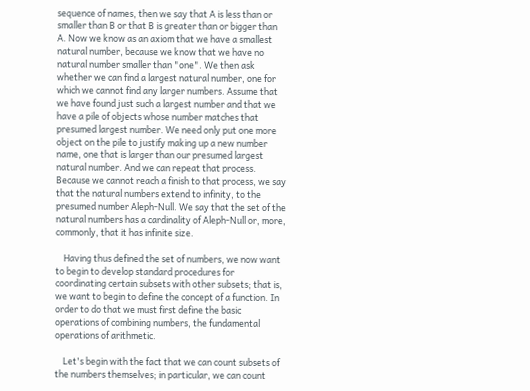sequence of names, then we say that A is less than or smaller than B or that B is greater than or bigger than A. Now we know as an axiom that we have a smallest natural number, because we know that we have no natural number smaller than "one". We then ask whether we can find a largest natural number, one for which we cannot find any larger numbers. Assume that we have found just such a largest number and that we have a pile of objects whose number matches that presumed largest number. We need only put one more object on the pile to justify making up a new number name, one that is larger than our presumed largest natural number. And we can repeat that process. Because we cannot reach a finish to that process, we say that the natural numbers extend to infinity, to the presumed number Aleph-Null. We say that the set of the natural numbers has a cardinality of Aleph-Null or, more, commonly, that it has infinite size.

    Having thus defined the set of numbers, we now want to begin to develop standard procedures for coordinating certain subsets with other subsets; that is, we want to begin to define the concept of a function. In order to do that we must first define the basic operations of combining numbers, the fundamental operations of arithmetic.

    Let's begin with the fact that we can count subsets of the numbers themselves; in particular, we can count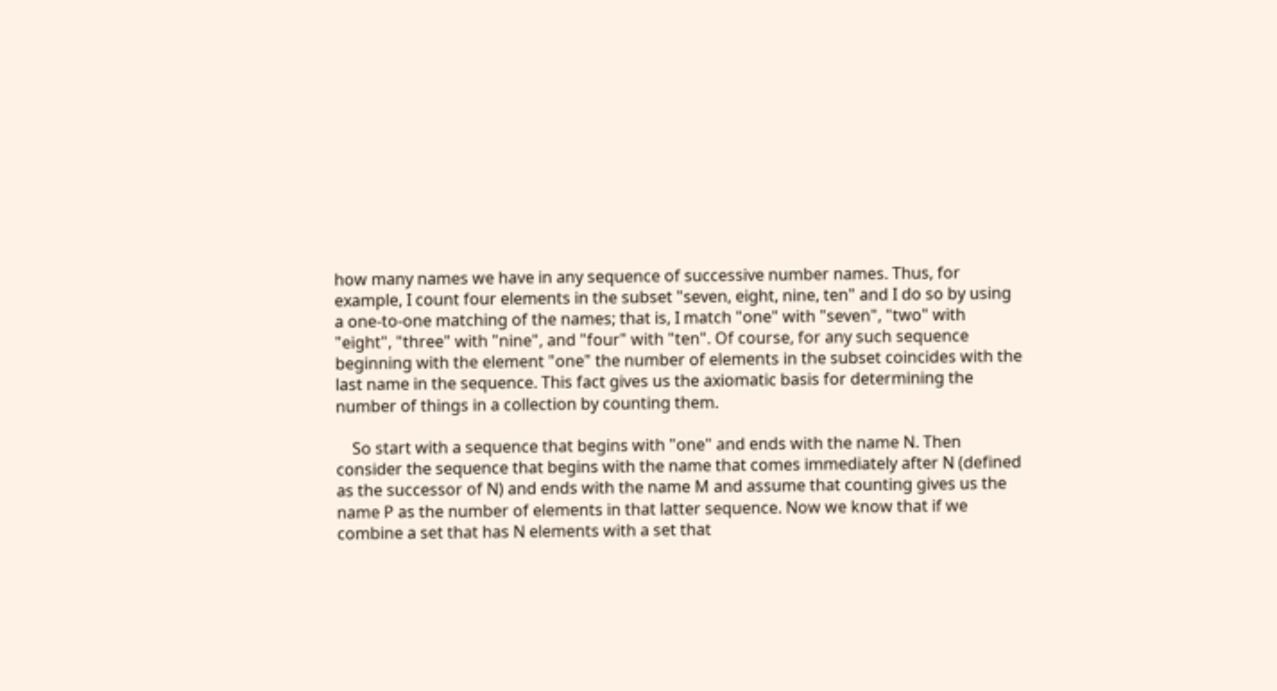how many names we have in any sequence of successive number names. Thus, for example, I count four elements in the subset "seven, eight, nine, ten" and I do so by using a one-to-one matching of the names; that is, I match "one" with "seven", "two" with "eight", "three" with "nine", and "four" with "ten". Of course, for any such sequence beginning with the element "one" the number of elements in the subset coincides with the last name in the sequence. This fact gives us the axiomatic basis for determining the number of things in a collection by counting them.

    So start with a sequence that begins with "one" and ends with the name N. Then consider the sequence that begins with the name that comes immediately after N (defined as the successor of N) and ends with the name M and assume that counting gives us the name P as the number of elements in that latter sequence. Now we know that if we combine a set that has N elements with a set that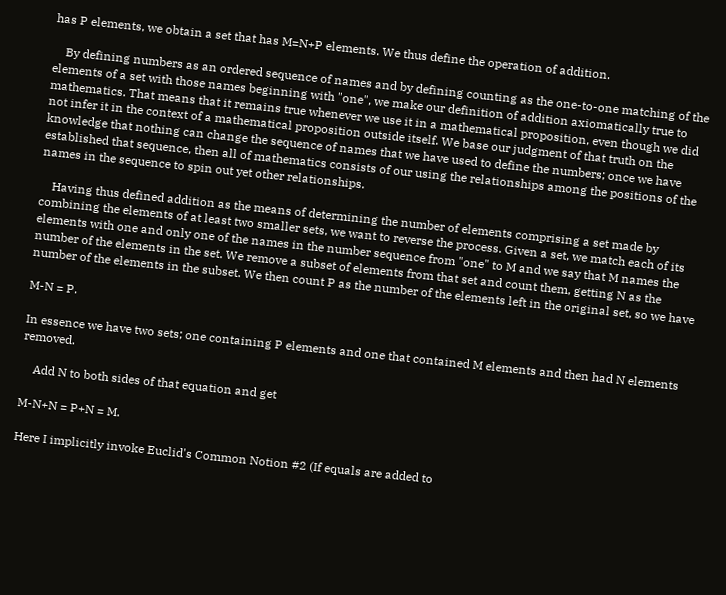has P elements, we obtain a set that has M=N+P elements. We thus define the operation of addition.

    By defining numbers as an ordered sequence of names and by defining counting as the one-to-one matching of the elements of a set with those names beginning with "one", we make our definition of addition axiomatically true to mathematics. That means that it remains true whenever we use it in a mathematical proposition, even though we did not infer it in the context of a mathematical proposition outside itself. We base our judgment of that truth on the knowledge that nothing can change the sequence of names that we have used to define the numbers; once we have established that sequence, then all of mathematics consists of our using the relationships among the positions of the names in the sequence to spin out yet other relationships.

    Having thus defined addition as the means of determining the number of elements comprising a set made by combining the elements of at least two smaller sets, we want to reverse the process. Given a set, we match each of its elements with one and only one of the names in the number sequence from "one" to M and we say that M names the number of the elements in the set. We remove a subset of elements from that set and count them, getting N as the number of the elements in the subset. We then count P as the number of the elements left in the original set, so we have

M-N = P.

In essence we have two sets; one containing P elements and one that contained M elements and then had N elements removed.

    Add N to both sides of that equation and get

M-N+N = P+N = M.

Here I implicitly invoke Euclid's Common Notion #2 (If equals are added to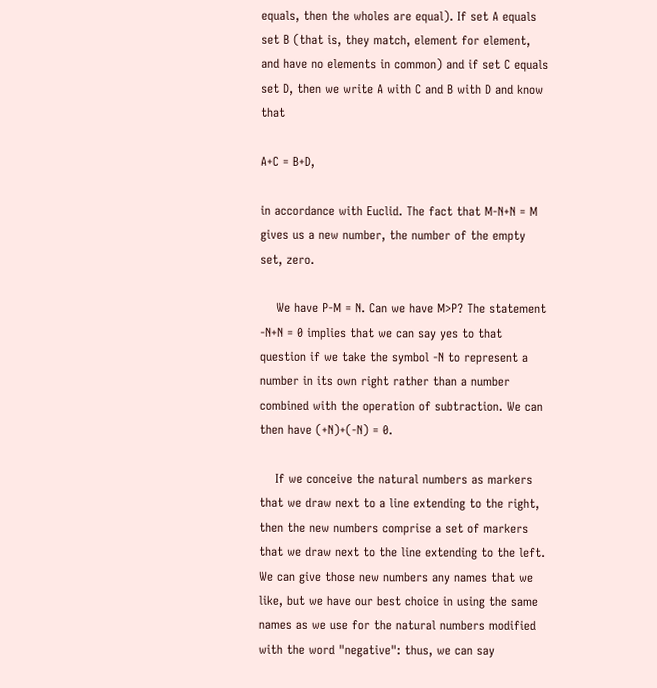equals, then the wholes are equal). If set A equals set B (that is, they match, element for element, and have no elements in common) and if set C equals set D, then we write A with C and B with D and know that

A+C = B+D,

in accordance with Euclid. The fact that M-N+N = M gives us a new number, the number of the empty set, zero.

    We have P-M = N. Can we have M>P? The statement -N+N = 0 implies that we can say yes to that question if we take the symbol -N to represent a number in its own right rather than a number combined with the operation of subtraction. We can then have (+N)+(-N) = 0.

    If we conceive the natural numbers as markers that we draw next to a line extending to the right, then the new numbers comprise a set of markers that we draw next to the line extending to the left. We can give those new numbers any names that we like, but we have our best choice in using the same names as we use for the natural numbers modified with the word "negative": thus, we can say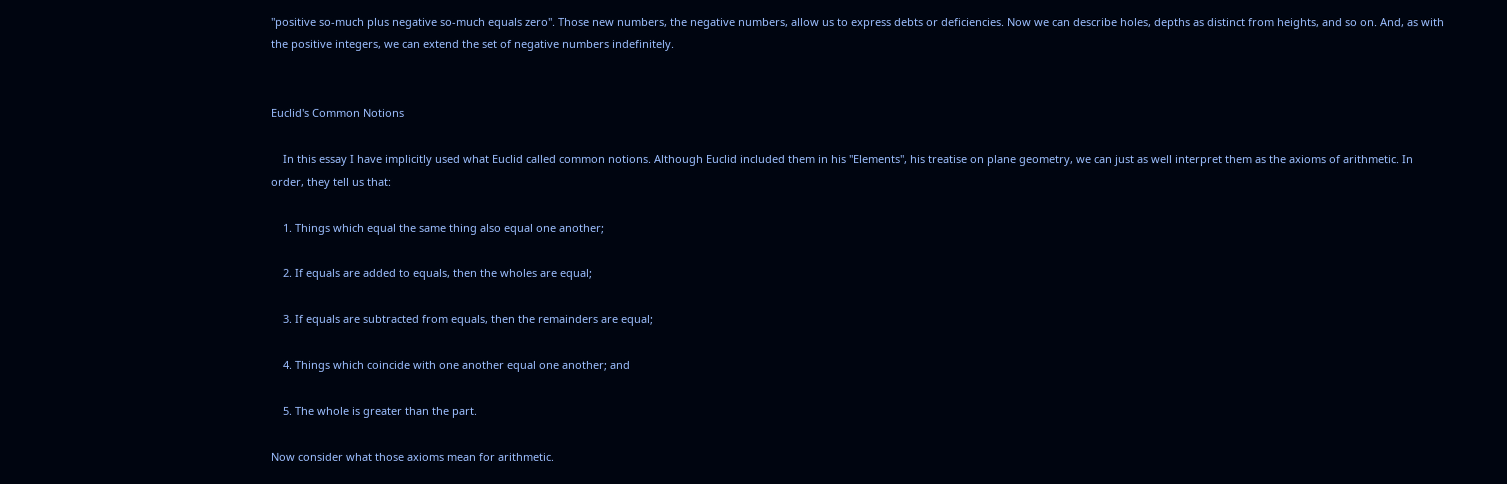"positive so-much plus negative so-much equals zero". Those new numbers, the negative numbers, allow us to express debts or deficiencies. Now we can describe holes, depths as distinct from heights, and so on. And, as with the positive integers, we can extend the set of negative numbers indefinitely.


Euclid's Common Notions

    In this essay I have implicitly used what Euclid called common notions. Although Euclid included them in his "Elements", his treatise on plane geometry, we can just as well interpret them as the axioms of arithmetic. In order, they tell us that:

    1. Things which equal the same thing also equal one another;

    2. If equals are added to equals, then the wholes are equal;

    3. If equals are subtracted from equals, then the remainders are equal;

    4. Things which coincide with one another equal one another; and

    5. The whole is greater than the part.

Now consider what those axioms mean for arithmetic.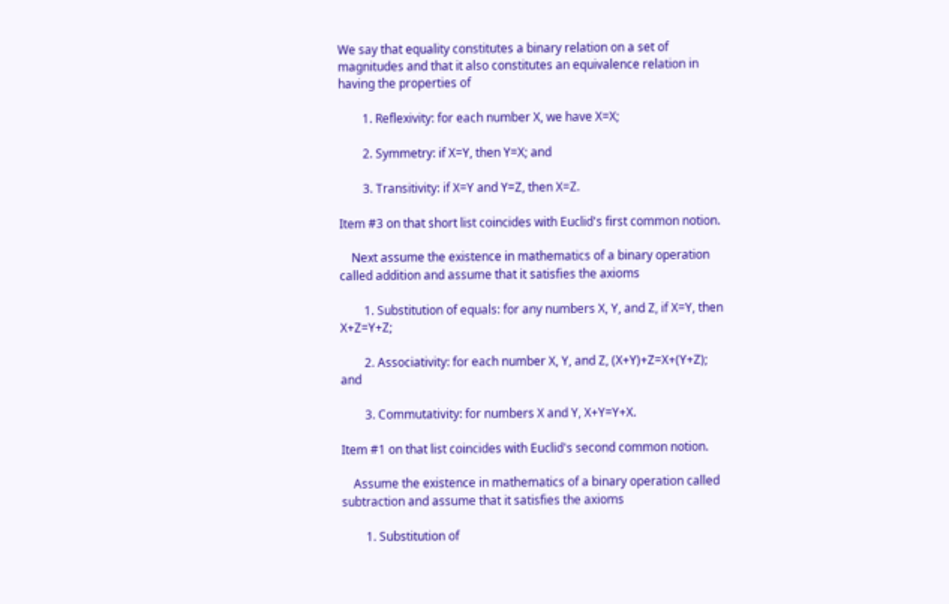We say that equality constitutes a binary relation on a set of magnitudes and that it also constitutes an equivalence relation in having the properties of

        1. Reflexivity: for each number X, we have X=X;

        2. Symmetry: if X=Y, then Y=X; and

        3. Transitivity: if X=Y and Y=Z, then X=Z.

Item #3 on that short list coincides with Euclid's first common notion.

    Next assume the existence in mathematics of a binary operation called addition and assume that it satisfies the axioms

        1. Substitution of equals: for any numbers X, Y, and Z, if X=Y, then X+Z=Y+Z;

        2. Associativity: for each number X, Y, and Z, (X+Y)+Z=X+(Y+Z); and

        3. Commutativity: for numbers X and Y, X+Y=Y+X.

Item #1 on that list coincides with Euclid's second common notion.

    Assume the existence in mathematics of a binary operation called subtraction and assume that it satisfies the axioms

        1. Substitution of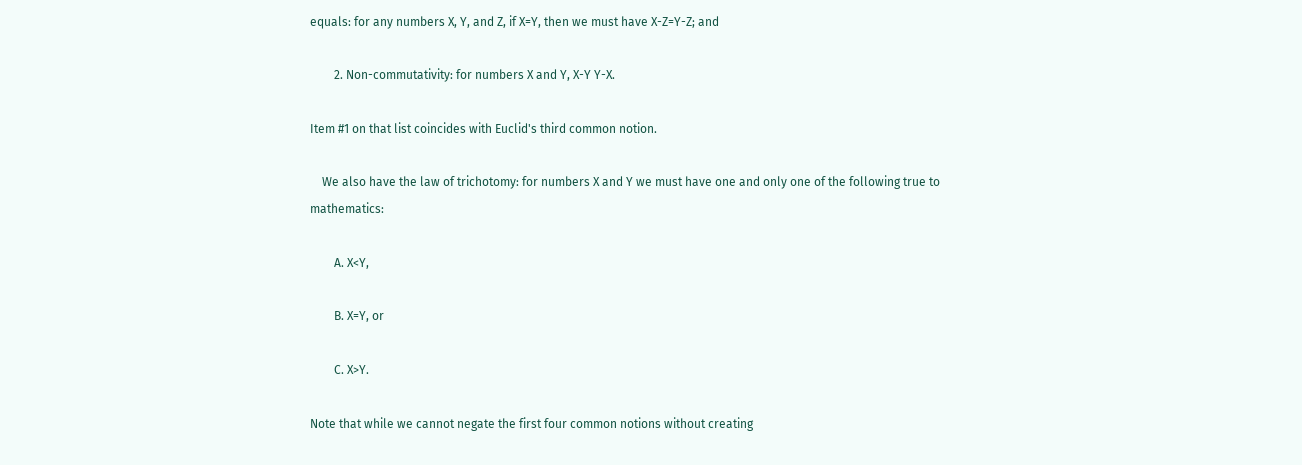equals: for any numbers X, Y, and Z, if X=Y, then we must have X-Z=Y-Z; and

        2. Non-commutativity: for numbers X and Y, X-Y Y-X.

Item #1 on that list coincides with Euclid's third common notion.

    We also have the law of trichotomy: for numbers X and Y we must have one and only one of the following true to mathematics:

        A. X<Y,

        B. X=Y, or

        C. X>Y.

Note that while we cannot negate the first four common notions without creating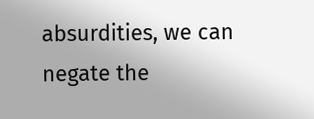absurdities, we can negate the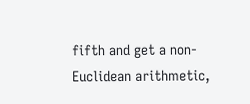fifth and get a non-Euclidean arithmetic,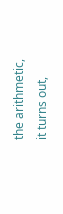the arithmetic, it turns out,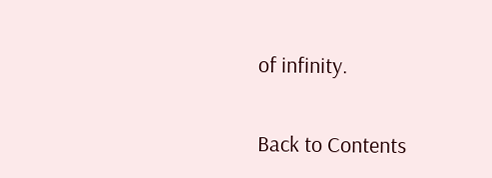of infinity.


Back to Contents